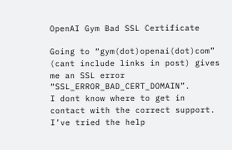OpenAI Gym Bad SSL Certificate

Going to “gym(dot)openai(dot)com” (cant include links in post) gives me an SSL error “SSL_ERROR_BAD_CERT_DOMAIN”.
I dont know where to get in contact with the correct support. I’ve tried the help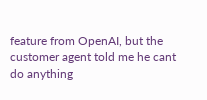feature from OpenAI, but the customer agent told me he cant do anything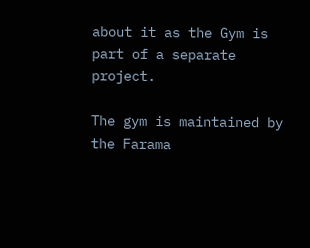about it as the Gym is part of a separate project.

The gym is maintained by the Farama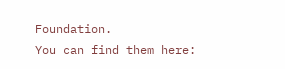Foundation.
You can find them here: